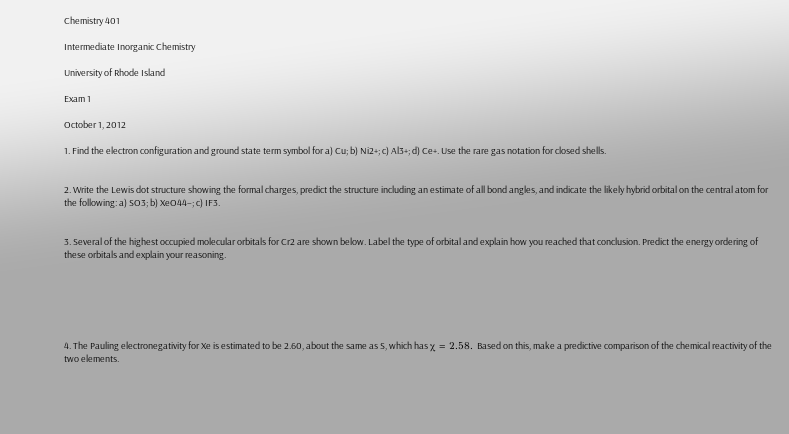Chemistry 401

Intermediate Inorganic Chemistry

University of Rhode Island

Exam 1

October 1, 2012

1. Find the electron configuration and ground state term symbol for a) Cu; b) Ni2+; c) Al3+; d) Ce+. Use the rare gas notation for closed shells.


2. Write the Lewis dot structure showing the formal charges, predict the structure including an estimate of all bond angles, and indicate the likely hybrid orbital on the central atom for the following: a) SO3; b) XeO44–; c) IF3.


3. Several of the highest occupied molecular orbitals for Cr2 are shown below. Label the type of orbital and explain how you reached that conclusion. Predict the energy ordering of these orbitals and explain your reasoning.






4. The Pauling electronegativity for Xe is estimated to be 2.60, about the same as S, which has χ = 2.58. Based on this, make a predictive comparison of the chemical reactivity of the two elements.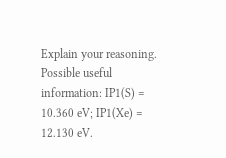Explain your reasoning. Possible useful information: IP1(S) = 10.360 eV; IP1(Xe) = 12.130 eV.